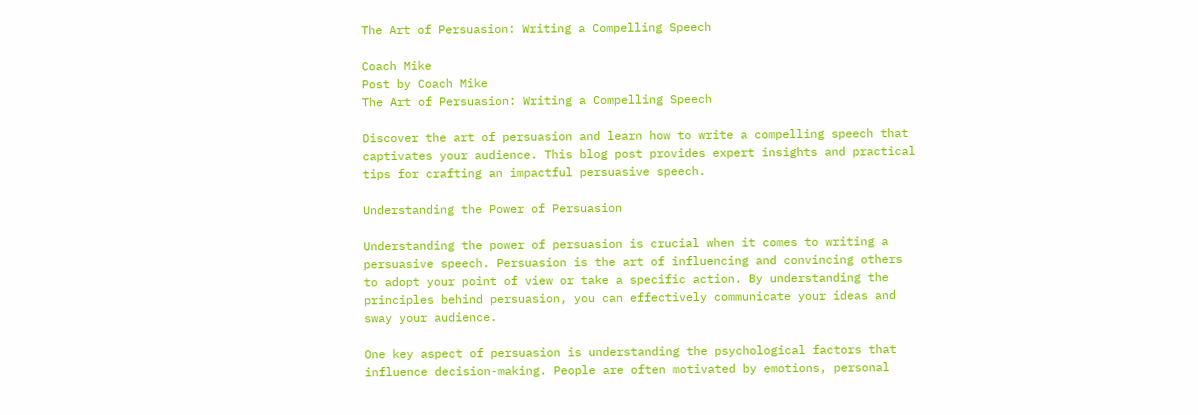The Art of Persuasion: Writing a Compelling Speech

Coach Mike
Post by Coach Mike
The Art of Persuasion: Writing a Compelling Speech

Discover the art of persuasion and learn how to write a compelling speech that captivates your audience. This blog post provides expert insights and practical tips for crafting an impactful persuasive speech.

Understanding the Power of Persuasion

Understanding the power of persuasion is crucial when it comes to writing a persuasive speech. Persuasion is the art of influencing and convincing others to adopt your point of view or take a specific action. By understanding the principles behind persuasion, you can effectively communicate your ideas and sway your audience.

One key aspect of persuasion is understanding the psychological factors that influence decision-making. People are often motivated by emotions, personal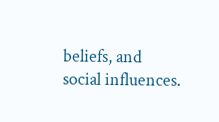beliefs, and social influences.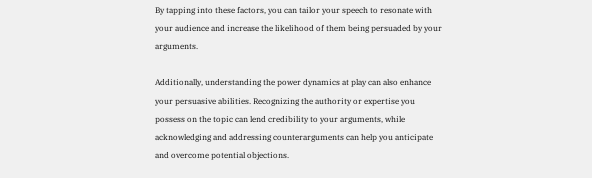By tapping into these factors, you can tailor your speech to resonate with your audience and increase the likelihood of them being persuaded by your arguments.

Additionally, understanding the power dynamics at play can also enhance your persuasive abilities. Recognizing the authority or expertise you possess on the topic can lend credibility to your arguments, while acknowledging and addressing counterarguments can help you anticipate and overcome potential objections.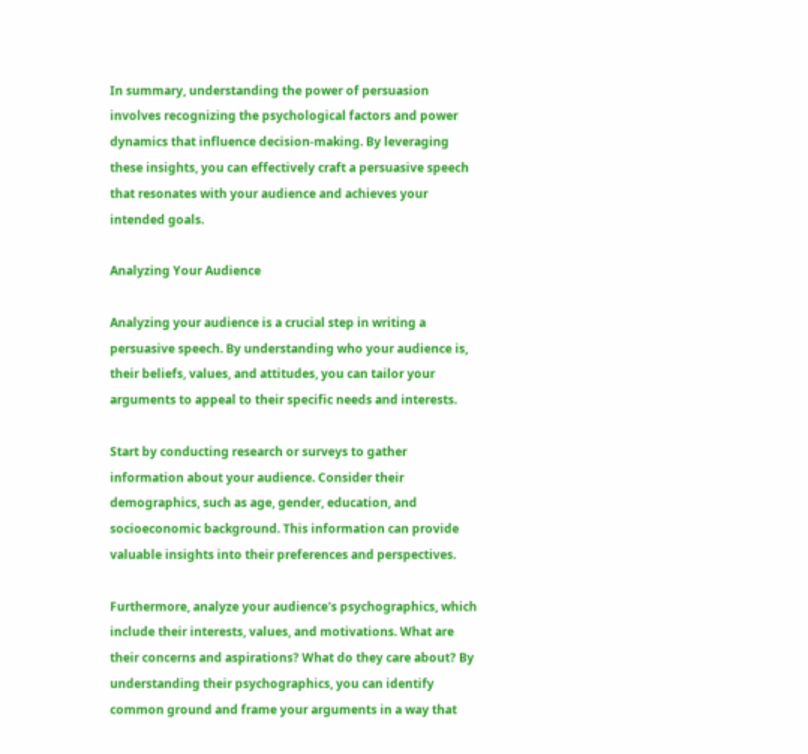In summary, understanding the power of persuasion involves recognizing the psychological factors and power dynamics that influence decision-making. By leveraging these insights, you can effectively craft a persuasive speech that resonates with your audience and achieves your intended goals.

Analyzing Your Audience

Analyzing your audience is a crucial step in writing a persuasive speech. By understanding who your audience is, their beliefs, values, and attitudes, you can tailor your arguments to appeal to their specific needs and interests.

Start by conducting research or surveys to gather information about your audience. Consider their demographics, such as age, gender, education, and socioeconomic background. This information can provide valuable insights into their preferences and perspectives.

Furthermore, analyze your audience's psychographics, which include their interests, values, and motivations. What are their concerns and aspirations? What do they care about? By understanding their psychographics, you can identify common ground and frame your arguments in a way that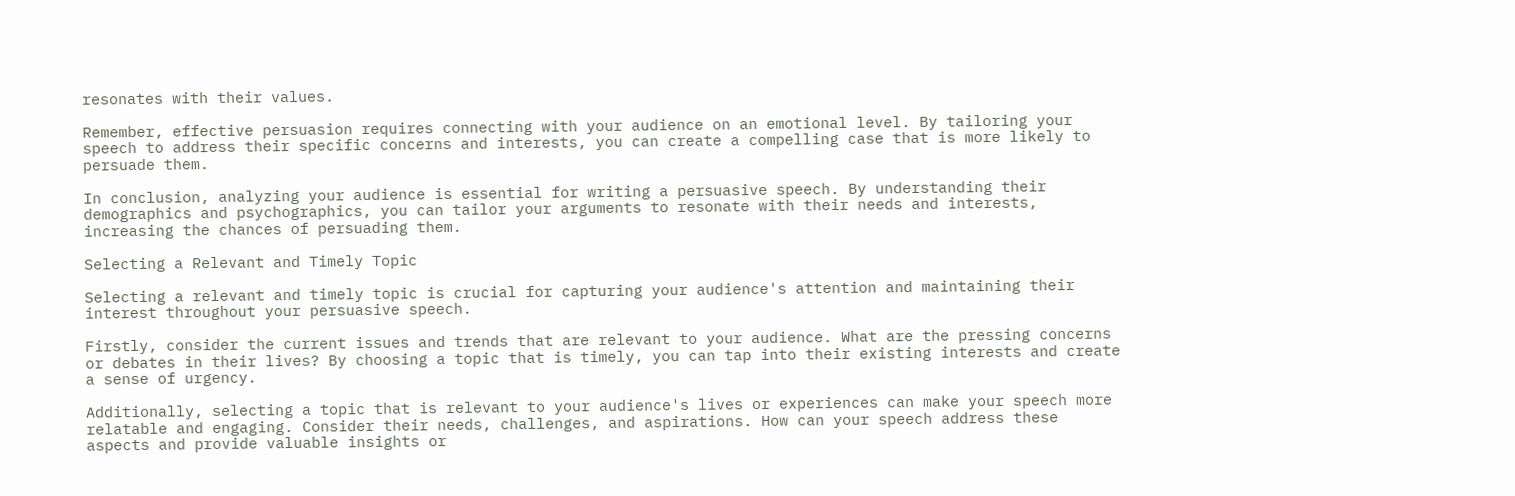resonates with their values.

Remember, effective persuasion requires connecting with your audience on an emotional level. By tailoring your speech to address their specific concerns and interests, you can create a compelling case that is more likely to persuade them.

In conclusion, analyzing your audience is essential for writing a persuasive speech. By understanding their demographics and psychographics, you can tailor your arguments to resonate with their needs and interests, increasing the chances of persuading them.

Selecting a Relevant and Timely Topic

Selecting a relevant and timely topic is crucial for capturing your audience's attention and maintaining their interest throughout your persuasive speech.

Firstly, consider the current issues and trends that are relevant to your audience. What are the pressing concerns or debates in their lives? By choosing a topic that is timely, you can tap into their existing interests and create a sense of urgency.

Additionally, selecting a topic that is relevant to your audience's lives or experiences can make your speech more relatable and engaging. Consider their needs, challenges, and aspirations. How can your speech address these aspects and provide valuable insights or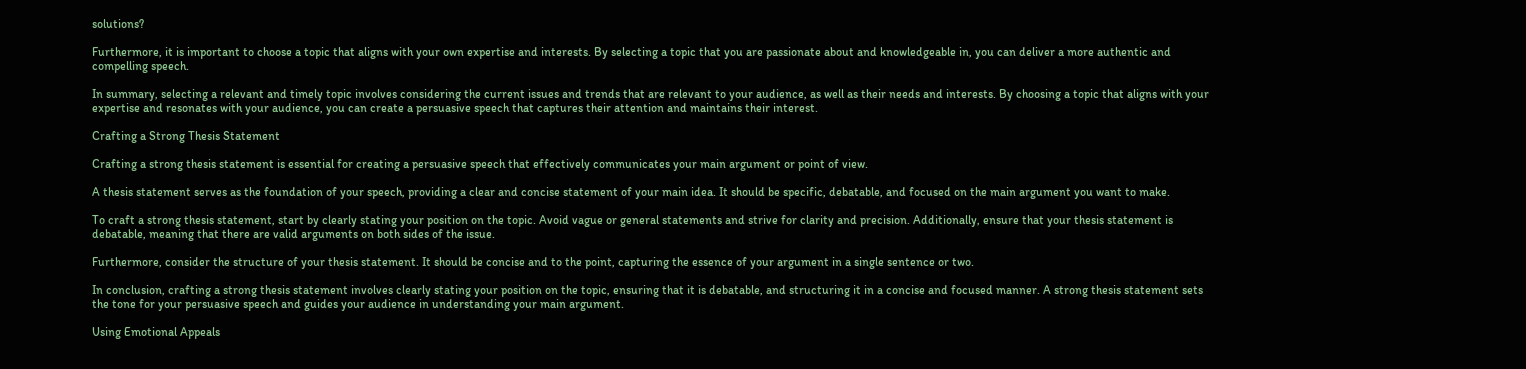solutions?

Furthermore, it is important to choose a topic that aligns with your own expertise and interests. By selecting a topic that you are passionate about and knowledgeable in, you can deliver a more authentic and compelling speech.

In summary, selecting a relevant and timely topic involves considering the current issues and trends that are relevant to your audience, as well as their needs and interests. By choosing a topic that aligns with your expertise and resonates with your audience, you can create a persuasive speech that captures their attention and maintains their interest.

Crafting a Strong Thesis Statement

Crafting a strong thesis statement is essential for creating a persuasive speech that effectively communicates your main argument or point of view.

A thesis statement serves as the foundation of your speech, providing a clear and concise statement of your main idea. It should be specific, debatable, and focused on the main argument you want to make.

To craft a strong thesis statement, start by clearly stating your position on the topic. Avoid vague or general statements and strive for clarity and precision. Additionally, ensure that your thesis statement is debatable, meaning that there are valid arguments on both sides of the issue.

Furthermore, consider the structure of your thesis statement. It should be concise and to the point, capturing the essence of your argument in a single sentence or two.

In conclusion, crafting a strong thesis statement involves clearly stating your position on the topic, ensuring that it is debatable, and structuring it in a concise and focused manner. A strong thesis statement sets the tone for your persuasive speech and guides your audience in understanding your main argument.

Using Emotional Appeals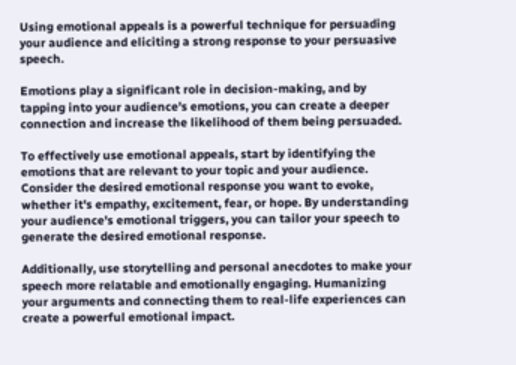Using emotional appeals is a powerful technique for persuading your audience and eliciting a strong response to your persuasive speech.

Emotions play a significant role in decision-making, and by tapping into your audience's emotions, you can create a deeper connection and increase the likelihood of them being persuaded.

To effectively use emotional appeals, start by identifying the emotions that are relevant to your topic and your audience. Consider the desired emotional response you want to evoke, whether it's empathy, excitement, fear, or hope. By understanding your audience's emotional triggers, you can tailor your speech to generate the desired emotional response.

Additionally, use storytelling and personal anecdotes to make your speech more relatable and emotionally engaging. Humanizing your arguments and connecting them to real-life experiences can create a powerful emotional impact.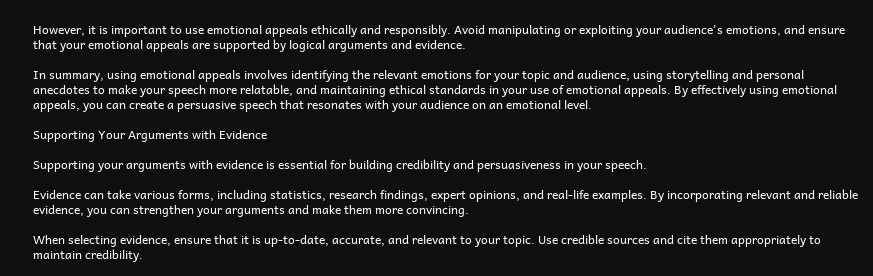However, it is important to use emotional appeals ethically and responsibly. Avoid manipulating or exploiting your audience's emotions, and ensure that your emotional appeals are supported by logical arguments and evidence.

In summary, using emotional appeals involves identifying the relevant emotions for your topic and audience, using storytelling and personal anecdotes to make your speech more relatable, and maintaining ethical standards in your use of emotional appeals. By effectively using emotional appeals, you can create a persuasive speech that resonates with your audience on an emotional level.

Supporting Your Arguments with Evidence

Supporting your arguments with evidence is essential for building credibility and persuasiveness in your speech.

Evidence can take various forms, including statistics, research findings, expert opinions, and real-life examples. By incorporating relevant and reliable evidence, you can strengthen your arguments and make them more convincing.

When selecting evidence, ensure that it is up-to-date, accurate, and relevant to your topic. Use credible sources and cite them appropriately to maintain credibility.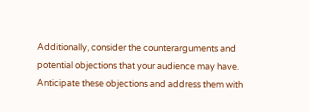Additionally, consider the counterarguments and potential objections that your audience may have. Anticipate these objections and address them with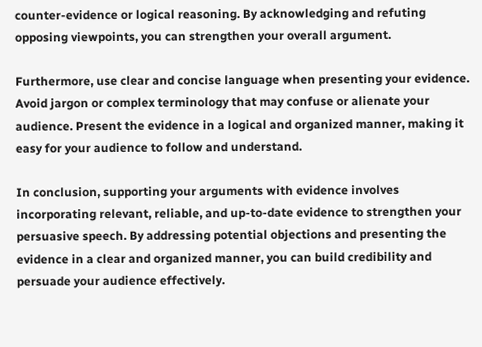counter-evidence or logical reasoning. By acknowledging and refuting opposing viewpoints, you can strengthen your overall argument.

Furthermore, use clear and concise language when presenting your evidence. Avoid jargon or complex terminology that may confuse or alienate your audience. Present the evidence in a logical and organized manner, making it easy for your audience to follow and understand.

In conclusion, supporting your arguments with evidence involves incorporating relevant, reliable, and up-to-date evidence to strengthen your persuasive speech. By addressing potential objections and presenting the evidence in a clear and organized manner, you can build credibility and persuade your audience effectively.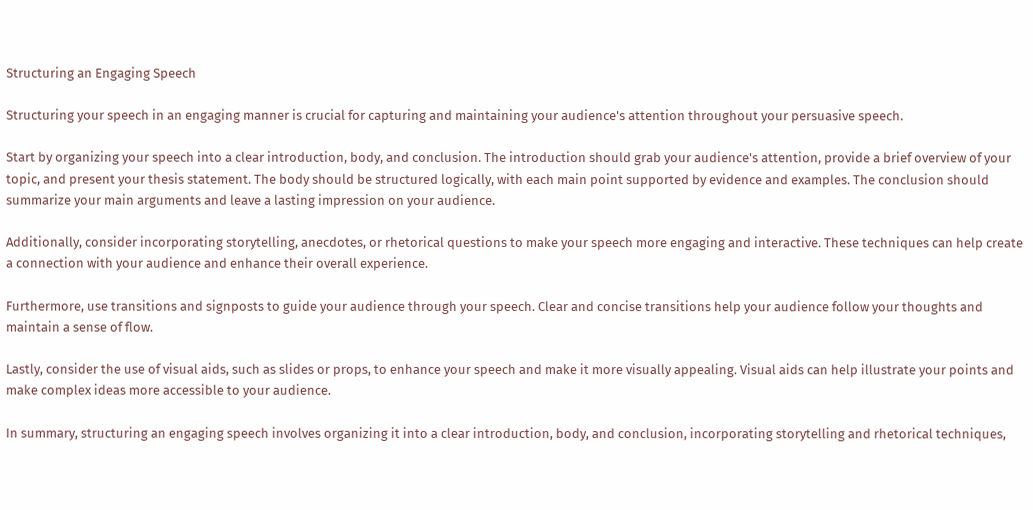Structuring an Engaging Speech

Structuring your speech in an engaging manner is crucial for capturing and maintaining your audience's attention throughout your persuasive speech.

Start by organizing your speech into a clear introduction, body, and conclusion. The introduction should grab your audience's attention, provide a brief overview of your topic, and present your thesis statement. The body should be structured logically, with each main point supported by evidence and examples. The conclusion should summarize your main arguments and leave a lasting impression on your audience.

Additionally, consider incorporating storytelling, anecdotes, or rhetorical questions to make your speech more engaging and interactive. These techniques can help create a connection with your audience and enhance their overall experience.

Furthermore, use transitions and signposts to guide your audience through your speech. Clear and concise transitions help your audience follow your thoughts and maintain a sense of flow.

Lastly, consider the use of visual aids, such as slides or props, to enhance your speech and make it more visually appealing. Visual aids can help illustrate your points and make complex ideas more accessible to your audience.

In summary, structuring an engaging speech involves organizing it into a clear introduction, body, and conclusion, incorporating storytelling and rhetorical techniques,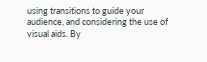using transitions to guide your audience, and considering the use of visual aids. By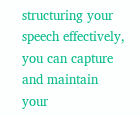structuring your speech effectively, you can capture and maintain your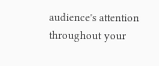audience's attention throughout your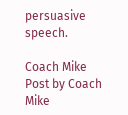persuasive speech.

Coach Mike
Post by Coach Mike